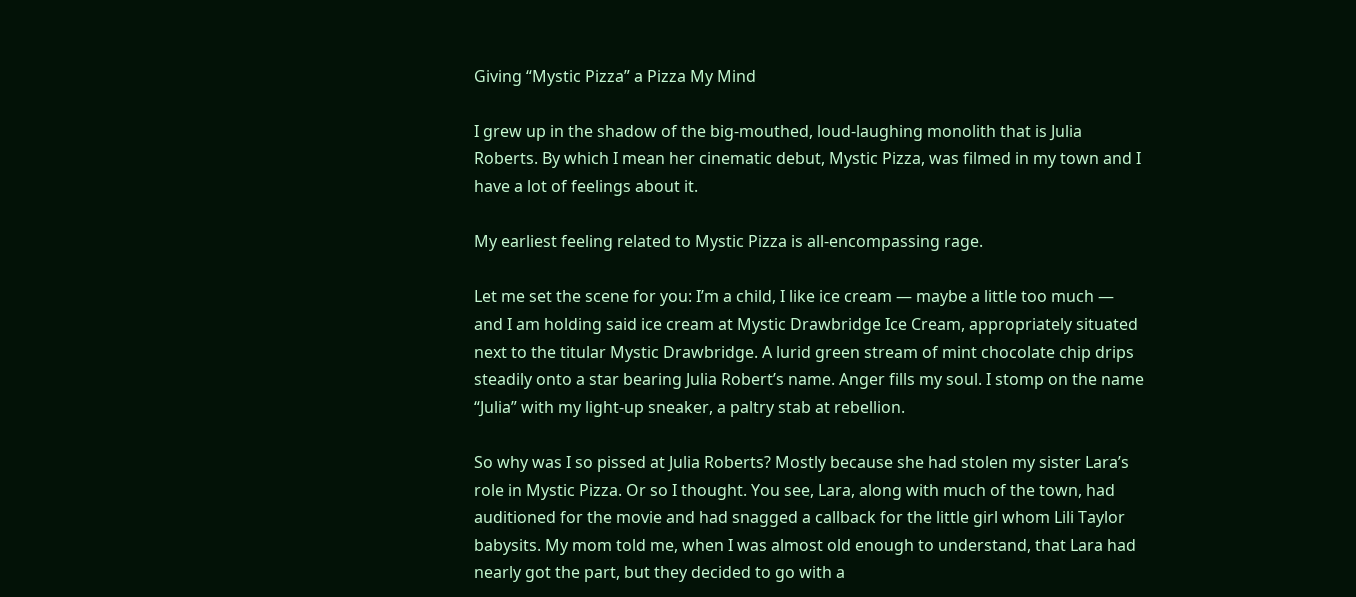Giving “Mystic Pizza” a Pizza My Mind

I grew up in the shadow of the big-mouthed, loud-laughing monolith that is Julia Roberts. By which I mean her cinematic debut, Mystic Pizza, was filmed in my town and I have a lot of feelings about it.

My earliest feeling related to Mystic Pizza is all-encompassing rage.

Let me set the scene for you: I’m a child, I like ice cream — maybe a little too much — and I am holding said ice cream at Mystic Drawbridge Ice Cream, appropriately situated next to the titular Mystic Drawbridge. A lurid green stream of mint chocolate chip drips steadily onto a star bearing Julia Robert’s name. Anger fills my soul. I stomp on the name “Julia” with my light-up sneaker, a paltry stab at rebellion.

So why was I so pissed at Julia Roberts? Mostly because she had stolen my sister Lara’s role in Mystic Pizza. Or so I thought. You see, Lara, along with much of the town, had auditioned for the movie and had snagged a callback for the little girl whom Lili Taylor babysits. My mom told me, when I was almost old enough to understand, that Lara had nearly got the part, but they decided to go with a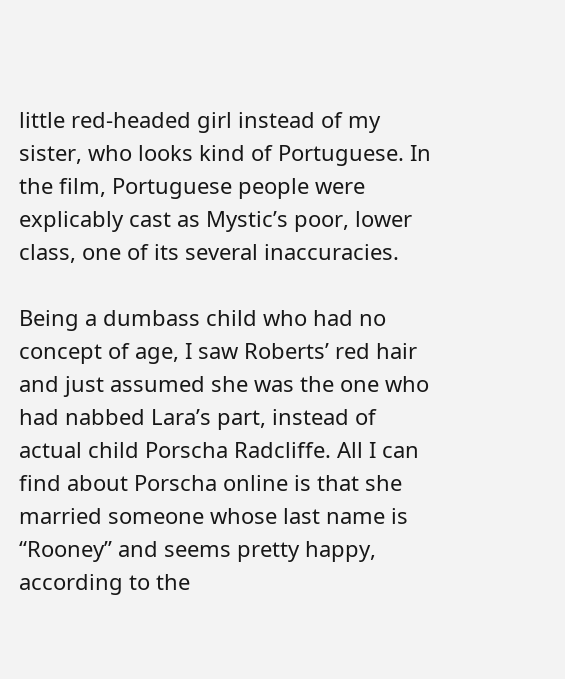little red-headed girl instead of my sister, who looks kind of Portuguese. In the film, Portuguese people were explicably cast as Mystic’s poor, lower class, one of its several inaccuracies.

Being a dumbass child who had no concept of age, I saw Roberts’ red hair and just assumed she was the one who had nabbed Lara’s part, instead of actual child Porscha Radcliffe. All I can find about Porscha online is that she married someone whose last name is “Rooney” and seems pretty happy, according to the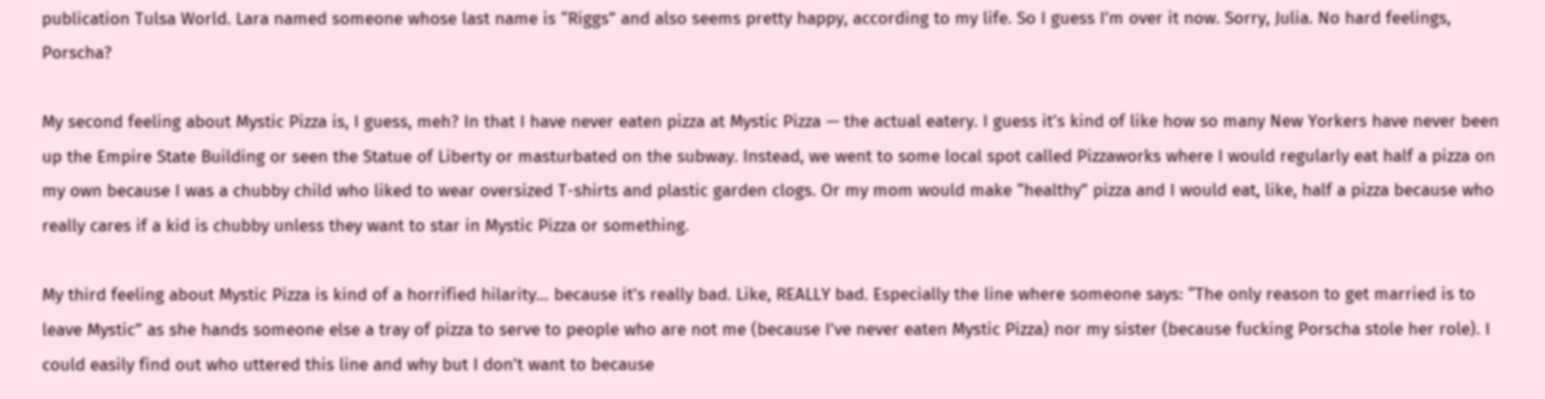publication Tulsa World. Lara named someone whose last name is “Riggs” and also seems pretty happy, according to my life. So I guess I’m over it now. Sorry, Julia. No hard feelings, Porscha?

My second feeling about Mystic Pizza is, I guess, meh? In that I have never eaten pizza at Mystic Pizza — the actual eatery. I guess it’s kind of like how so many New Yorkers have never been up the Empire State Building or seen the Statue of Liberty or masturbated on the subway. Instead, we went to some local spot called Pizzaworks where I would regularly eat half a pizza on my own because I was a chubby child who liked to wear oversized T-shirts and plastic garden clogs. Or my mom would make “healthy” pizza and I would eat, like, half a pizza because who really cares if a kid is chubby unless they want to star in Mystic Pizza or something.

My third feeling about Mystic Pizza is kind of a horrified hilarity… because it’s really bad. Like, REALLY bad. Especially the line where someone says: “The only reason to get married is to leave Mystic” as she hands someone else a tray of pizza to serve to people who are not me (because I’ve never eaten Mystic Pizza) nor my sister (because fucking Porscha stole her role). I could easily find out who uttered this line and why but I don’t want to because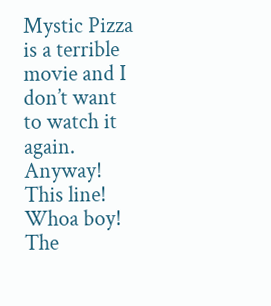Mystic Pizza is a terrible movie and I don’t want to watch it again. Anyway! This line! Whoa boy! The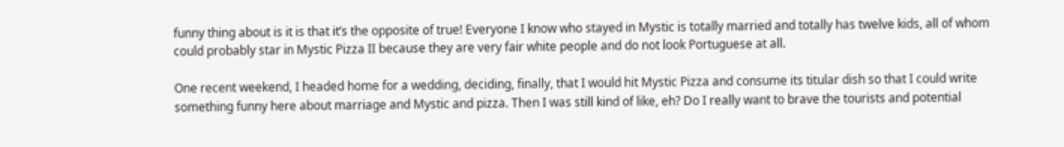funny thing about is it is that it’s the opposite of true! Everyone I know who stayed in Mystic is totally married and totally has twelve kids, all of whom could probably star in Mystic Pizza II because they are very fair white people and do not look Portuguese at all.

One recent weekend, I headed home for a wedding, deciding, finally, that I would hit Mystic Pizza and consume its titular dish so that I could write something funny here about marriage and Mystic and pizza. Then I was still kind of like, eh? Do I really want to brave the tourists and potential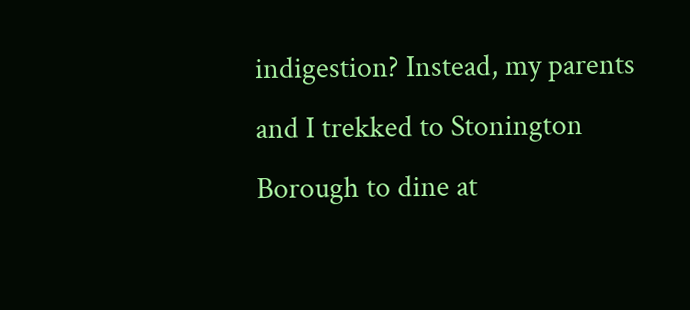indigestion? Instead, my parents and I trekked to Stonington Borough to dine at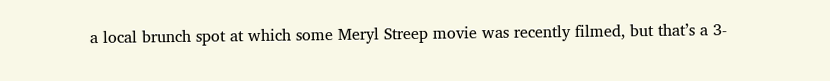a local brunch spot at which some Meryl Streep movie was recently filmed, but that’s a 3-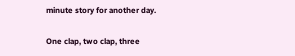minute story for another day.

One clap, two clap, three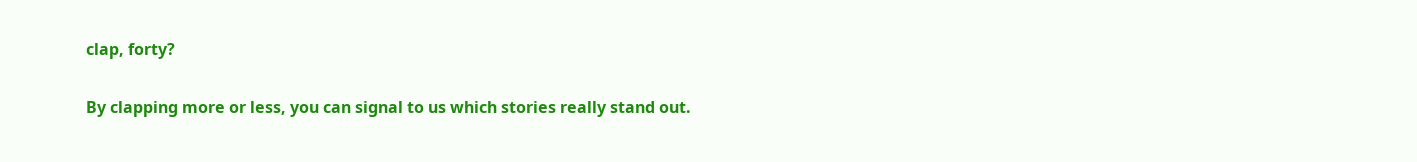clap, forty?

By clapping more or less, you can signal to us which stories really stand out.